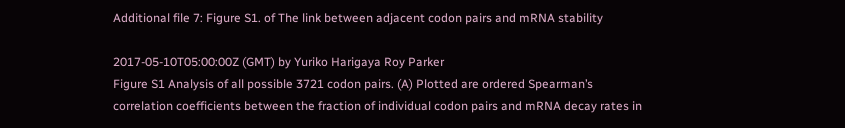Additional file 7: Figure S1. of The link between adjacent codon pairs and mRNA stability

2017-05-10T05:00:00Z (GMT) by Yuriko Harigaya Roy Parker
Figure S1 Analysis of all possible 3721 codon pairs. (A) Plotted are ordered Spearman’s correlation coefficients between the fraction of individual codon pairs and mRNA decay rates in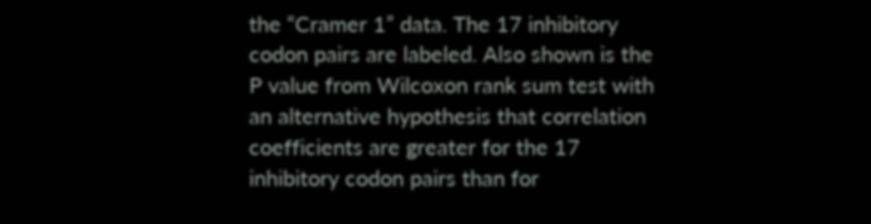the “Cramer 1” data. The 17 inhibitory codon pairs are labeled. Also shown is the P value from Wilcoxon rank sum test with an alternative hypothesis that correlation coefficients are greater for the 17 inhibitory codon pairs than for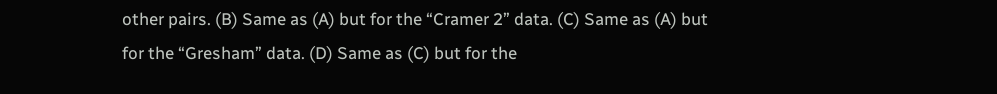other pairs. (B) Same as (A) but for the “Cramer 2” data. (C) Same as (A) but for the “Gresham” data. (D) Same as (C) but for the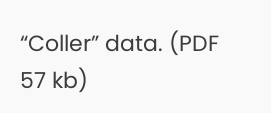“Coller” data. (PDF 57 kb)